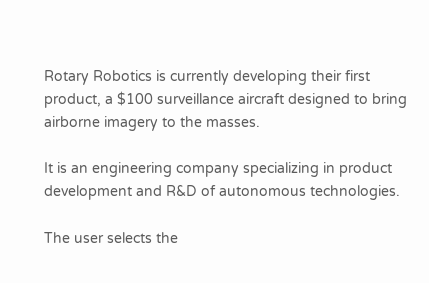Rotary Robotics is currently developing their first product, a $100 surveillance aircraft designed to bring airborne imagery to the masses.

It is an engineering company specializing in product development and R&D of autonomous technologies.

The user selects the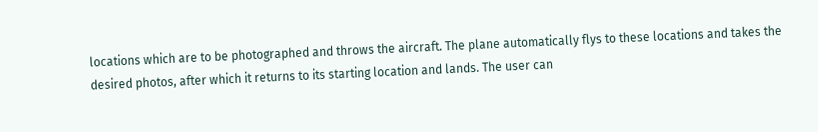locations which are to be photographed and throws the aircraft. The plane automatically flys to these locations and takes the desired photos, after which it returns to its starting location and lands. The user can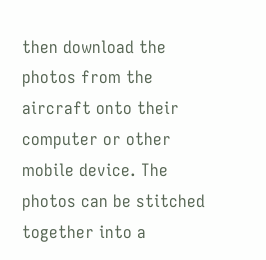then download the photos from the aircraft onto their computer or other mobile device. The photos can be stitched together into a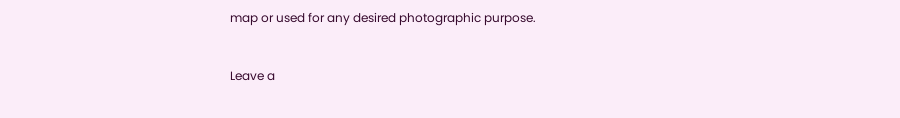map or used for any desired photographic purpose.


Leave a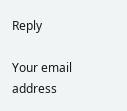Reply

Your email address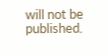will not be published.